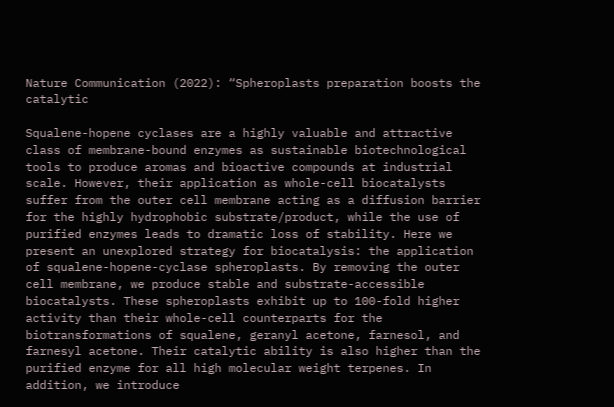Nature Communication (2022): “Spheroplasts preparation boosts the catalytic

Squalene-hopene cyclases are a highly valuable and attractive class of membrane-bound enzymes as sustainable biotechnological tools to produce aromas and bioactive compounds at industrial scale. However, their application as whole-cell biocatalysts suffer from the outer cell membrane acting as a diffusion barrier for the highly hydrophobic substrate/product, while the use of purified enzymes leads to dramatic loss of stability. Here we present an unexplored strategy for biocatalysis: the application of squalene-hopene-cyclase spheroplasts. By removing the outer cell membrane, we produce stable and substrate-accessible biocatalysts. These spheroplasts exhibit up to 100-fold higher activity than their whole-cell counterparts for the biotransformations of squalene, geranyl acetone, farnesol, and farnesyl acetone. Their catalytic ability is also higher than the purified enzyme for all high molecular weight terpenes. In addition, we introduce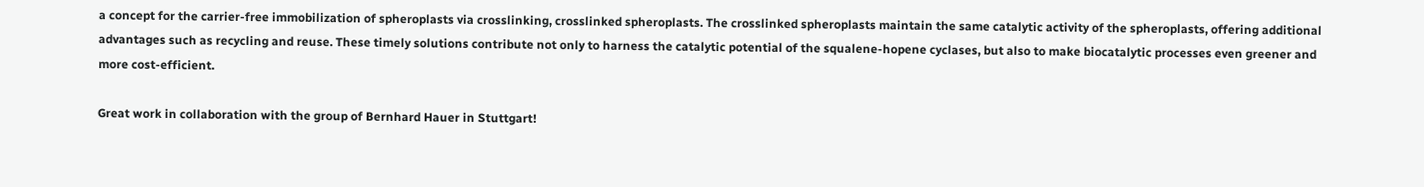a concept for the carrier-free immobilization of spheroplasts via crosslinking, crosslinked spheroplasts. The crosslinked spheroplasts maintain the same catalytic activity of the spheroplasts, offering additional advantages such as recycling and reuse. These timely solutions contribute not only to harness the catalytic potential of the squalene-hopene cyclases, but also to make biocatalytic processes even greener and more cost-efficient.

Great work in collaboration with the group of Bernhard Hauer in Stuttgart!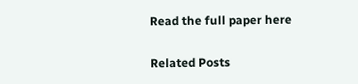Read the full paper here

Related Posts